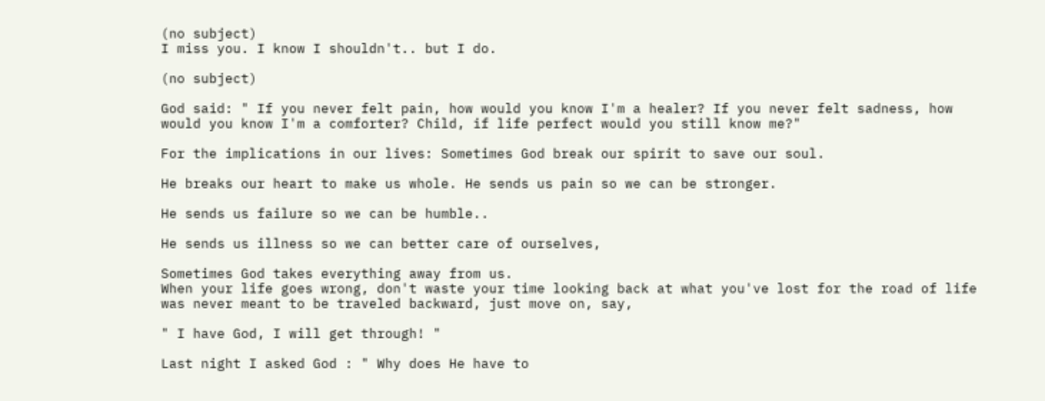(no subject)
I miss you. I know I shouldn't.. but I do.

(no subject)

God said: " If you never felt pain, how would you know I'm a healer? If you never felt sadness, how would you know I'm a comforter? Child, if life perfect would you still know me?"

For the implications in our lives: Sometimes God break our spirit to save our soul.

He breaks our heart to make us whole. He sends us pain so we can be stronger.

He sends us failure so we can be humble..

He sends us illness so we can better care of ourselves,

Sometimes God takes everything away from us.
When your life goes wrong, don't waste your time looking back at what you've lost for the road of life was never meant to be traveled backward, just move on, say,

" I have God, I will get through! "

Last night I asked God : " Why does He have to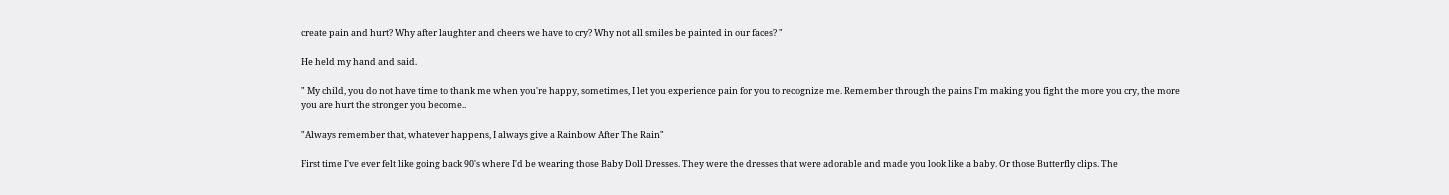create pain and hurt? Why after laughter and cheers we have to cry? Why not all smiles be painted in our faces? "

He held my hand and said.

" My child, you do not have time to thank me when you're happy, sometimes, I let you experience pain for you to recognize me. Remember through the pains I'm making you fight the more you cry, the more you are hurt the stronger you become..

"Always remember that, whatever happens, I always give a Rainbow After The Rain"

First time I've ever felt like going back 90's where I'd be wearing those Baby Doll Dresses. They were the dresses that were adorable and made you look like a baby. Or those Butterfly clips. The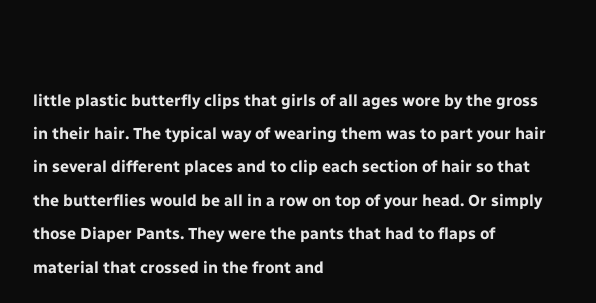little plastic butterfly clips that girls of all ages wore by the gross in their hair. The typical way of wearing them was to part your hair in several different places and to clip each section of hair so that the butterflies would be all in a row on top of your head. Or simply those Diaper Pants. They were the pants that had to flaps of material that crossed in the front and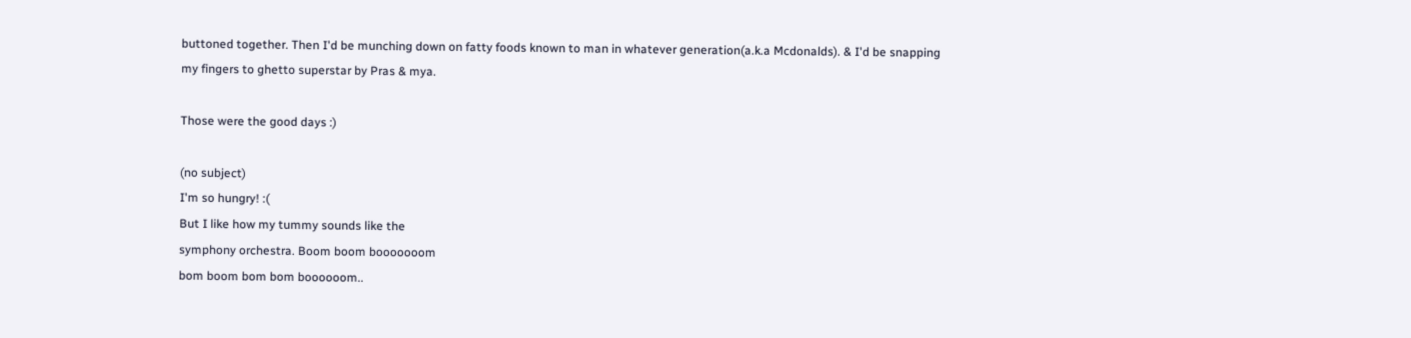buttoned together. Then I'd be munching down on fatty foods known to man in whatever generation(a.k.a Mcdonalds). & I'd be snapping my fingers to ghetto superstar by Pras & mya.

Those were the good days :)

(no subject)
I'm so hungry! :(
But I like how my tummy sounds like the
symphony orchestra. Boom boom booooooom
bom boom bom bom boooooom..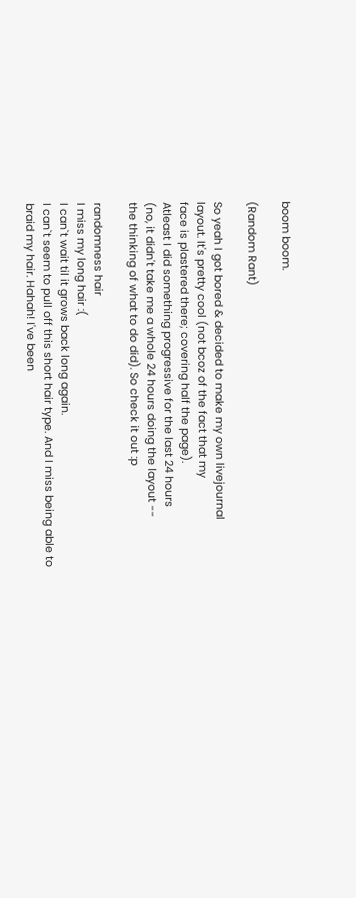boom boom.

(Random Rant)

So yeah I got bored & decided to make my own livejournal
layout. It's pretty cool (not bcoz of the fact that my
face is plastered there; covering half the page).
Atleast I did something progressive for the last 24 hours
(no, it didn't take me a whole 24 hours doing the layout --
the thinking of what to do did). So check it out :p

randomness hair
I miss my long hair :(
I can`t wait til it grows back long again.
I can`t seem to pull off this short hair type. And I miss being able to
braid my hair. Hahah! I've been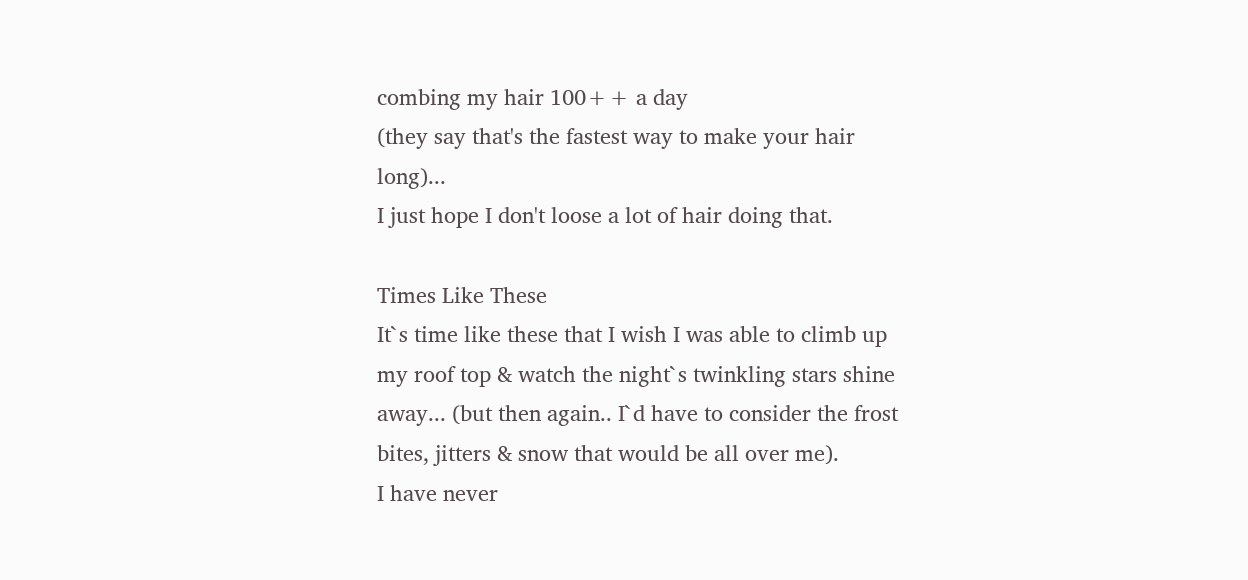combing my hair 100++ a day
(they say that's the fastest way to make your hair long)...
I just hope I don't loose a lot of hair doing that.

Times Like These
It`s time like these that I wish I was able to climb up my roof top & watch the night`s twinkling stars shine away... (but then again.. I`d have to consider the frost bites, jitters & snow that would be all over me).
I have never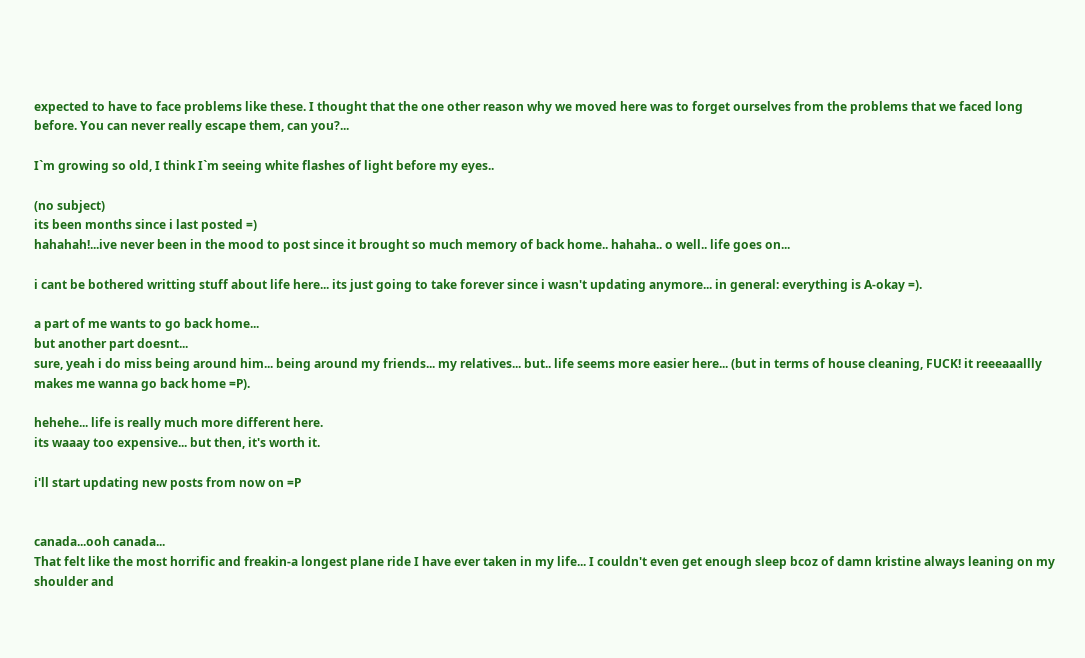expected to have to face problems like these. I thought that the one other reason why we moved here was to forget ourselves from the problems that we faced long before. You can never really escape them, can you?...

I`m growing so old, I think I`m seeing white flashes of light before my eyes..

(no subject)
its been months since i last posted =)
hahahah!...ive never been in the mood to post since it brought so much memory of back home.. hahaha.. o well.. life goes on...

i cant be bothered writting stuff about life here... its just going to take forever since i wasn't updating anymore... in general: everything is A-okay =).

a part of me wants to go back home...
but another part doesnt...
sure, yeah i do miss being around him... being around my friends... my relatives... but.. life seems more easier here... (but in terms of house cleaning, FUCK! it reeeaaallly makes me wanna go back home =P).

hehehe... life is really much more different here.
its waaay too expensive... but then, it's worth it.

i'll start updating new posts from now on =P


canada...ooh canada...
That felt like the most horrific and freakin-a longest plane ride I have ever taken in my life... I couldn't even get enough sleep bcoz of damn kristine always leaning on my shoulder and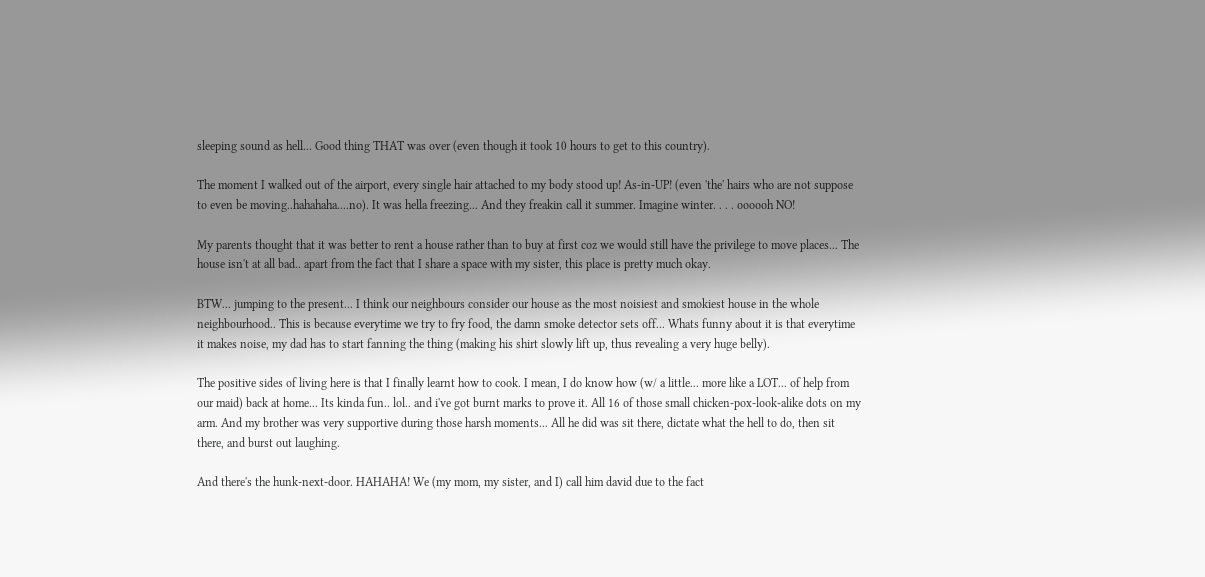sleeping sound as hell... Good thing THAT was over (even though it took 10 hours to get to this country).

The moment I walked out of the airport, every single hair attached to my body stood up! As-in-UP! (even 'the' hairs who are not suppose to even be moving..hahahaha....no). It was hella freezing... And they freakin call it summer. Imagine winter. . . . oooooh NO!

My parents thought that it was better to rent a house rather than to buy at first coz we would still have the privilege to move places... The house isn't at all bad.. apart from the fact that I share a space with my sister, this place is pretty much okay.

BTW... jumping to the present... I think our neighbours consider our house as the most noisiest and smokiest house in the whole neighbourhood.. This is because everytime we try to fry food, the damn smoke detector sets off... Whats funny about it is that everytime it makes noise, my dad has to start fanning the thing (making his shirt slowly lift up, thus revealing a very huge belly).

The positive sides of living here is that I finally learnt how to cook. I mean, I do know how (w/ a little... more like a LOT... of help from our maid) back at home... Its kinda fun.. lol.. and i've got burnt marks to prove it. All 16 of those small chicken-pox-look-alike dots on my arm. And my brother was very supportive during those harsh moments... All he did was sit there, dictate what the hell to do, then sit there, and burst out laughing.

And there's the hunk-next-door. HAHAHA! We (my mom, my sister, and I) call him david due to the fact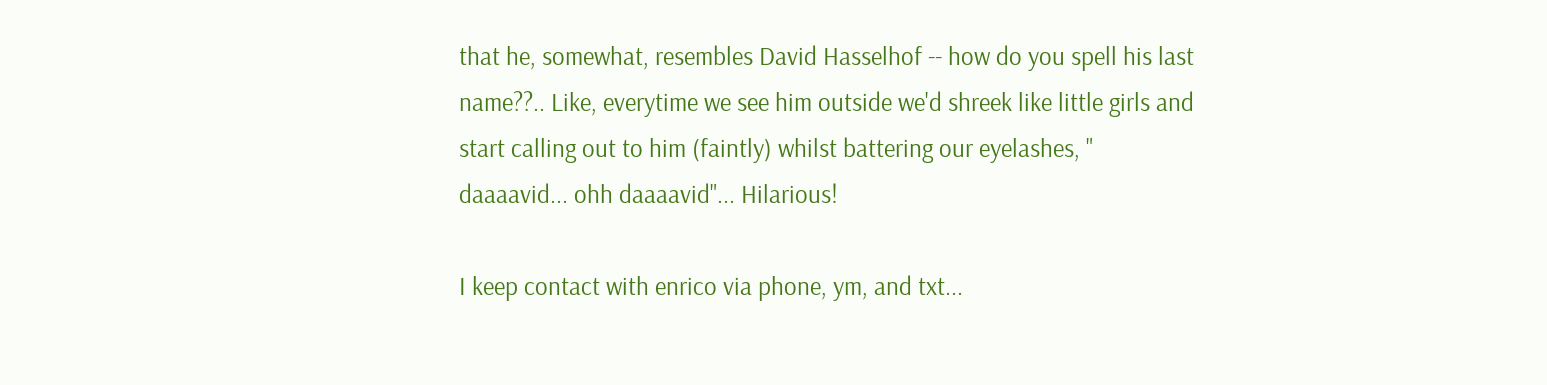that he, somewhat, resembles David Hasselhof -- how do you spell his last name??.. Like, everytime we see him outside we'd shreek like little girls and start calling out to him (faintly) whilst battering our eyelashes, " daaaavid... ohh daaaavid"... Hilarious!

I keep contact with enrico via phone, ym, and txt...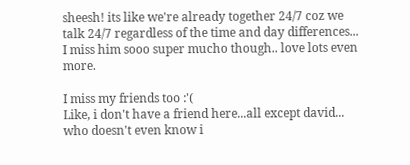sheesh! its like we're already together 24/7 coz we talk 24/7 regardless of the time and day differences... I miss him sooo super mucho though.. love lots even more.

I miss my friends too :'(
Like, i don't have a friend here...all except david... who doesn't even know i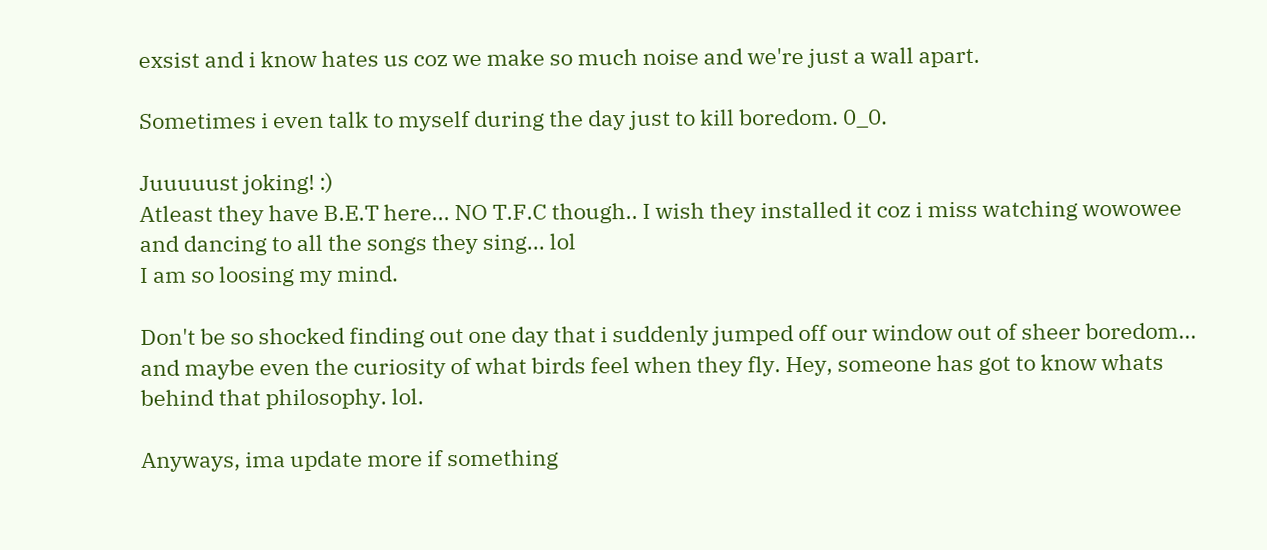exsist and i know hates us coz we make so much noise and we're just a wall apart.

Sometimes i even talk to myself during the day just to kill boredom. 0_0.

Juuuuust joking! :)
Atleast they have B.E.T here... NO T.F.C though.. I wish they installed it coz i miss watching wowowee and dancing to all the songs they sing... lol
I am so loosing my mind.

Don't be so shocked finding out one day that i suddenly jumped off our window out of sheer boredom... and maybe even the curiosity of what birds feel when they fly. Hey, someone has got to know whats behind that philosophy. lol.

Anyways, ima update more if something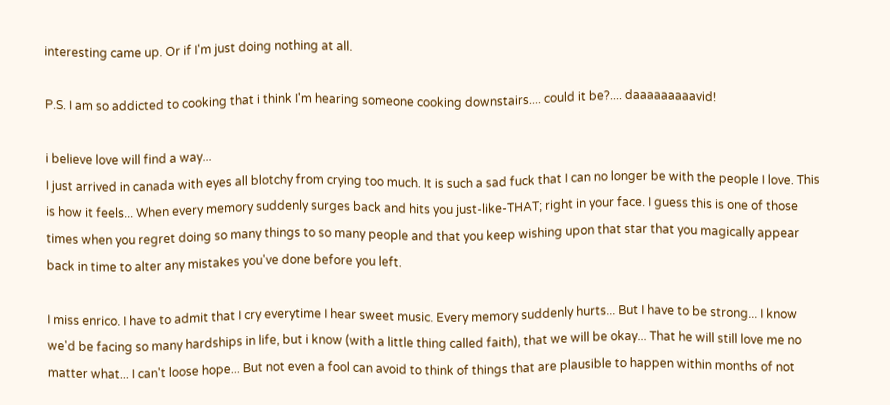interesting came up. Or if I'm just doing nothing at all.

P.S. I am so addicted to cooking that i think I'm hearing someone cooking downstairs.... could it be?.... daaaaaaaaavid!

i believe love will find a way...
I just arrived in canada with eyes all blotchy from crying too much. It is such a sad fuck that I can no longer be with the people I love. This is how it feels... When every memory suddenly surges back and hits you just-like-THAT; right in your face. I guess this is one of those times when you regret doing so many things to so many people and that you keep wishing upon that star that you magically appear back in time to alter any mistakes you've done before you left.

I miss enrico. I have to admit that I cry everytime I hear sweet music. Every memory suddenly hurts... But I have to be strong... I know we'd be facing so many hardships in life, but i know (with a little thing called faith), that we will be okay... That he will still love me no matter what... I can't loose hope... But not even a fool can avoid to think of things that are plausible to happen within months of not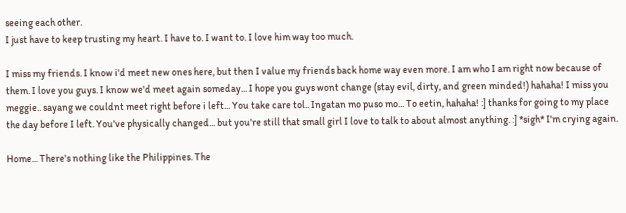seeing each other.
I just have to keep trusting my heart. I have to. I want to. I love him way too much.

I miss my friends. I know i'd meet new ones here, but then I value my friends back home way even more. I am who I am right now because of them. I love you guys. I know we'd meet again someday... I hope you guys wont change (stay evil, dirty, and green minded!) hahaha! I miss you meggie.. sayang we couldnt meet right before i left... You take care tol.. Ingatan mo puso mo... To eetin, hahaha! :] thanks for going to my place the day before I left. You've physically changed... but you're still that small girl I love to talk to about almost anything. :] *sigh* I'm crying again.

Home... There's nothing like the Philippines. The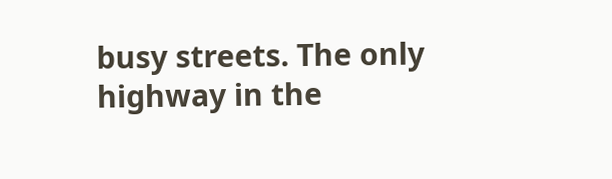busy streets. The only highway in the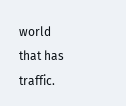world that has traffic.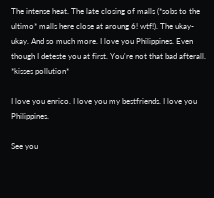The intense heat. The late closing of malls (*sobs to the ultimo* malls here close at aroung 6! wtf!). The ukay-ukay. And so much more. I love you Philippines. Even though I deteste you at first. You're not that bad afterall. *kisses pollution*

I love you enrico. I love you my bestfriends. I love you Philippines.

See you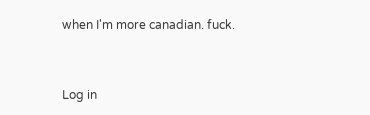when I'm more canadian. fuck.


Log in